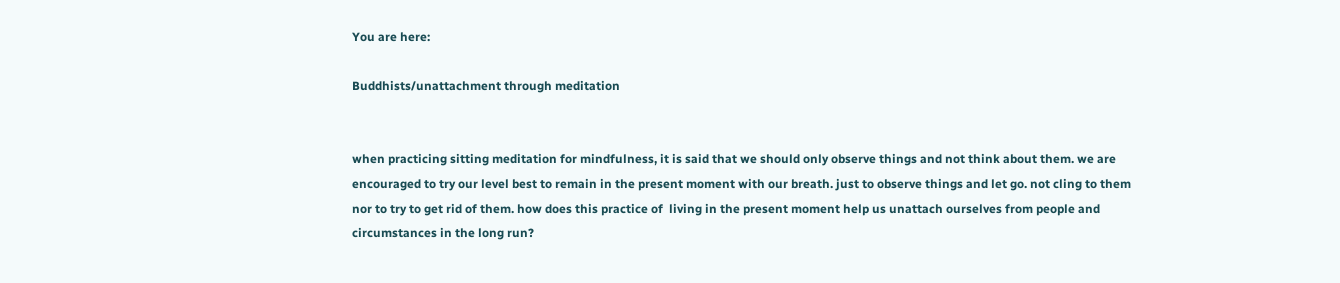You are here:

Buddhists/unattachment through meditation


when practicing sitting meditation for mindfulness, it is said that we should only observe things and not think about them. we are encouraged to try our level best to remain in the present moment with our breath. just to observe things and let go. not cling to them nor to try to get rid of them. how does this practice of  living in the present moment help us unattach ourselves from people and circumstances in the long run?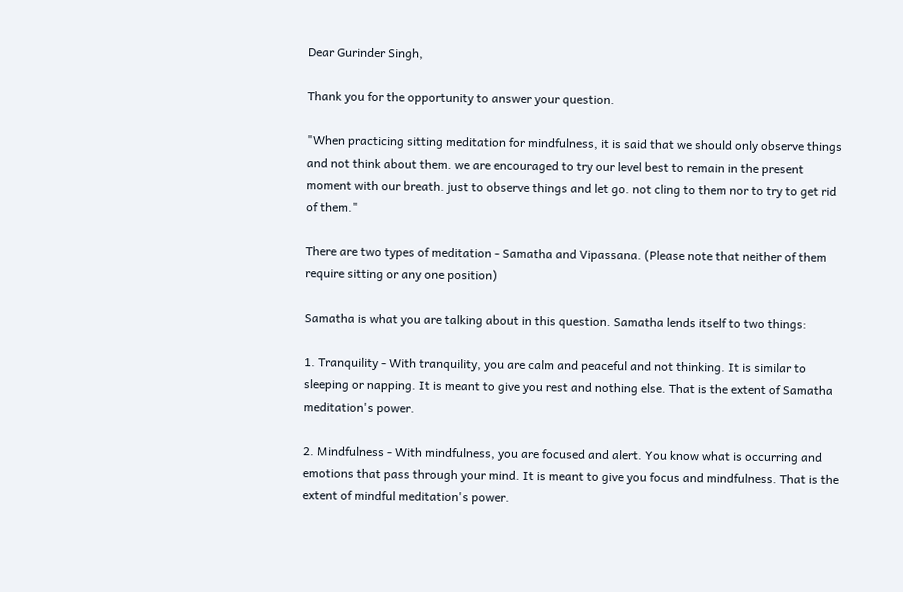Dear Gurinder Singh,

Thank you for the opportunity to answer your question.

"When practicing sitting meditation for mindfulness, it is said that we should only observe things and not think about them. we are encouraged to try our level best to remain in the present moment with our breath. just to observe things and let go. not cling to them nor to try to get rid of them."

There are two types of meditation - Samatha and Vipassana. (Please note that neither of them require sitting or any one position)

Samatha is what you are talking about in this question. Samatha lends itself to two things:

1. Tranquility - With tranquility, you are calm and peaceful and not thinking. It is similar to sleeping or napping. It is meant to give you rest and nothing else. That is the extent of Samatha meditation's power.

2. Mindfulness - With mindfulness, you are focused and alert. You know what is occurring and emotions that pass through your mind. It is meant to give you focus and mindfulness. That is the extent of mindful meditation's power.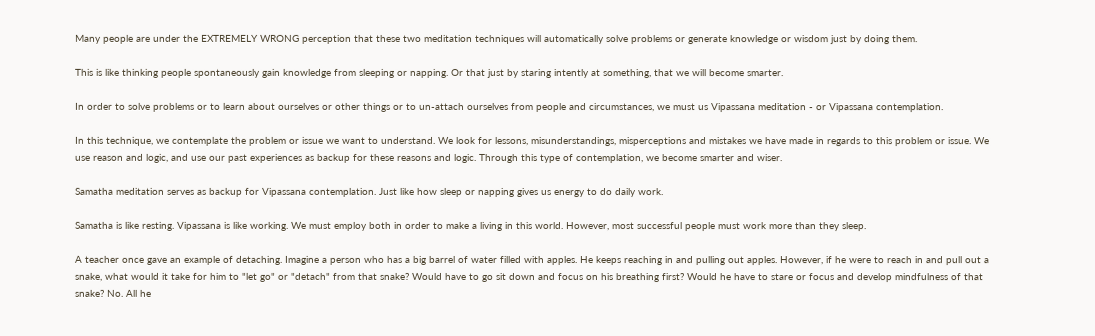Many people are under the EXTREMELY WRONG perception that these two meditation techniques will automatically solve problems or generate knowledge or wisdom just by doing them.

This is like thinking people spontaneously gain knowledge from sleeping or napping. Or that just by staring intently at something, that we will become smarter.

In order to solve problems or to learn about ourselves or other things or to un-attach ourselves from people and circumstances, we must us Vipassana meditation - or Vipassana contemplation.

In this technique, we contemplate the problem or issue we want to understand. We look for lessons, misunderstandings, misperceptions and mistakes we have made in regards to this problem or issue. We use reason and logic, and use our past experiences as backup for these reasons and logic. Through this type of contemplation, we become smarter and wiser.

Samatha meditation serves as backup for Vipassana contemplation. Just like how sleep or napping gives us energy to do daily work.

Samatha is like resting. Vipassana is like working. We must employ both in order to make a living in this world. However, most successful people must work more than they sleep.

A teacher once gave an example of detaching. Imagine a person who has a big barrel of water filled with apples. He keeps reaching in and pulling out apples. However, if he were to reach in and pull out a snake, what would it take for him to "let go" or "detach" from that snake? Would have to go sit down and focus on his breathing first? Would he have to stare or focus and develop mindfulness of that snake? No. All he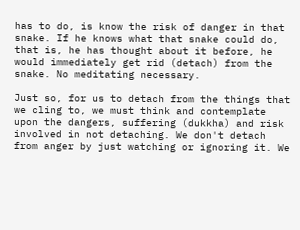has to do, is know the risk of danger in that snake. If he knows what that snake could do, that is, he has thought about it before, he would immediately get rid (detach) from the snake. No meditating necessary.

Just so, for us to detach from the things that we cling to, we must think and contemplate upon the dangers, suffering (dukkha) and risk involved in not detaching. We don't detach from anger by just watching or ignoring it. We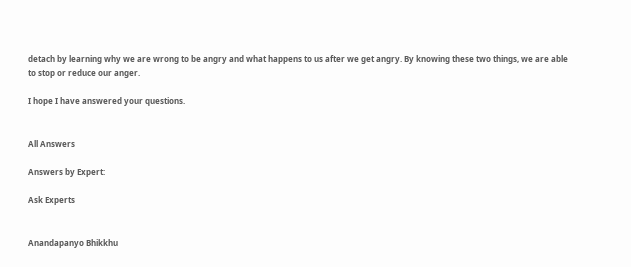detach by learning why we are wrong to be angry and what happens to us after we get angry. By knowing these two things, we are able to stop or reduce our anger.

I hope I have answered your questions.


All Answers

Answers by Expert:

Ask Experts


Anandapanyo Bhikkhu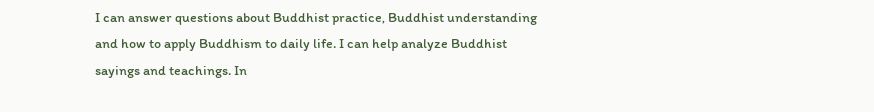I can answer questions about Buddhist practice, Buddhist understanding and how to apply Buddhism to daily life. I can help analyze Buddhist sayings and teachings. In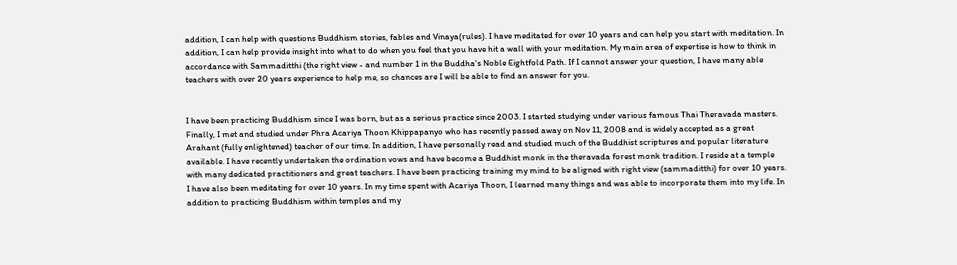addition, I can help with questions Buddhism stories, fables and Vinaya(rules). I have meditated for over 10 years and can help you start with meditation. In addition, I can help provide insight into what to do when you feel that you have hit a wall with your meditation. My main area of expertise is how to think in accordance with Sammaditthi (the right view - and number 1 in the Buddha's Noble Eightfold Path. If I cannot answer your question, I have many able teachers with over 20 years experience to help me, so chances are I will be able to find an answer for you.


I have been practicing Buddhism since I was born, but as a serious practice since 2003. I started studying under various famous Thai Theravada masters. Finally, I met and studied under Phra Acariya Thoon Khippapanyo who has recently passed away on Nov 11, 2008 and is widely accepted as a great Arahant (fully enlightened) teacher of our time. In addition, I have personally read and studied much of the Buddhist scriptures and popular literature available. I have recently undertaken the ordination vows and have become a Buddhist monk in the theravada forest monk tradition. I reside at a temple with many dedicated practitioners and great teachers. I have been practicing training my mind to be aligned with right view (sammaditthi) for over 10 years. I have also been meditating for over 10 years. In my time spent with Acariya Thoon, I learned many things and was able to incorporate them into my life. In addition to practicing Buddhism within temples and my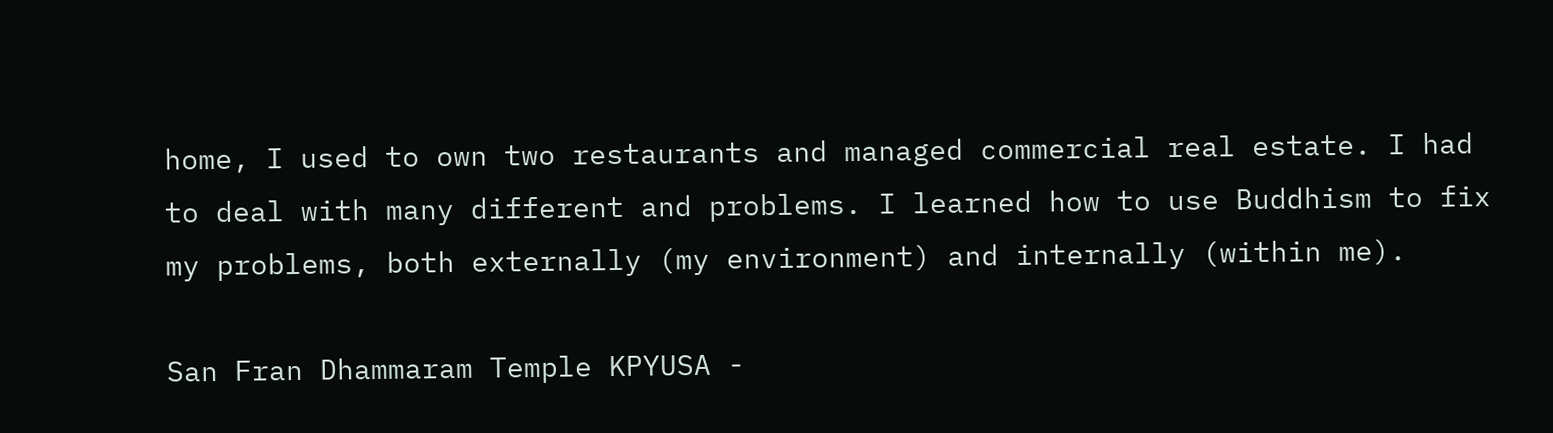home, I used to own two restaurants and managed commercial real estate. I had to deal with many different and problems. I learned how to use Buddhism to fix my problems, both externally (my environment) and internally (within me).

San Fran Dhammaram Temple KPYUSA -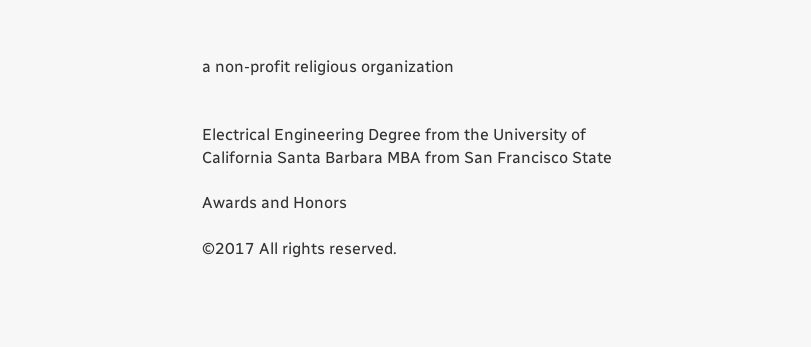a non-profit religious organization


Electrical Engineering Degree from the University of California Santa Barbara MBA from San Francisco State

Awards and Honors

©2017 All rights reserved.